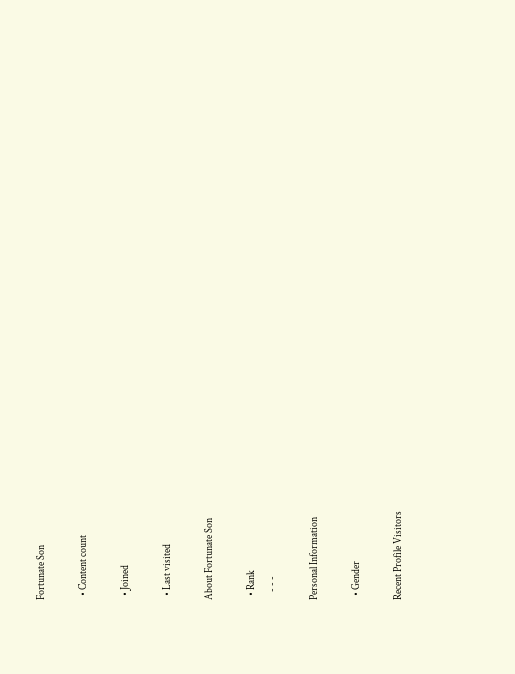Fortunate Son

  • Content count

  • Joined

  • Last visited

About Fortunate Son

  • Rank
    - - -

Personal Information

  • Gender

Recent Profile Visitors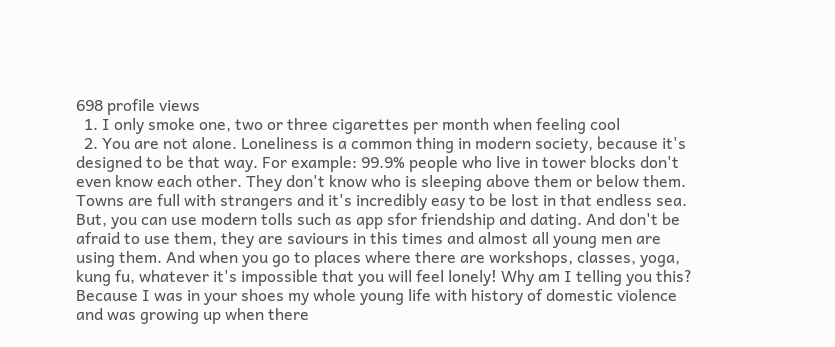698 profile views
  1. I only smoke one, two or three cigarettes per month when feeling cool
  2. You are not alone. Loneliness is a common thing in modern society, because it's designed to be that way. For example: 99.9% people who live in tower blocks don't even know each other. They don't know who is sleeping above them or below them. Towns are full with strangers and it's incredibly easy to be lost in that endless sea. But, you can use modern tolls such as app sfor friendship and dating. And don't be afraid to use them, they are saviours in this times and almost all young men are using them. And when you go to places where there are workshops, classes, yoga, kung fu, whatever it's impossible that you will feel lonely! Why am I telling you this? Because I was in your shoes my whole young life with history of domestic violence and was growing up when there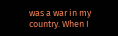was a war in my country. When I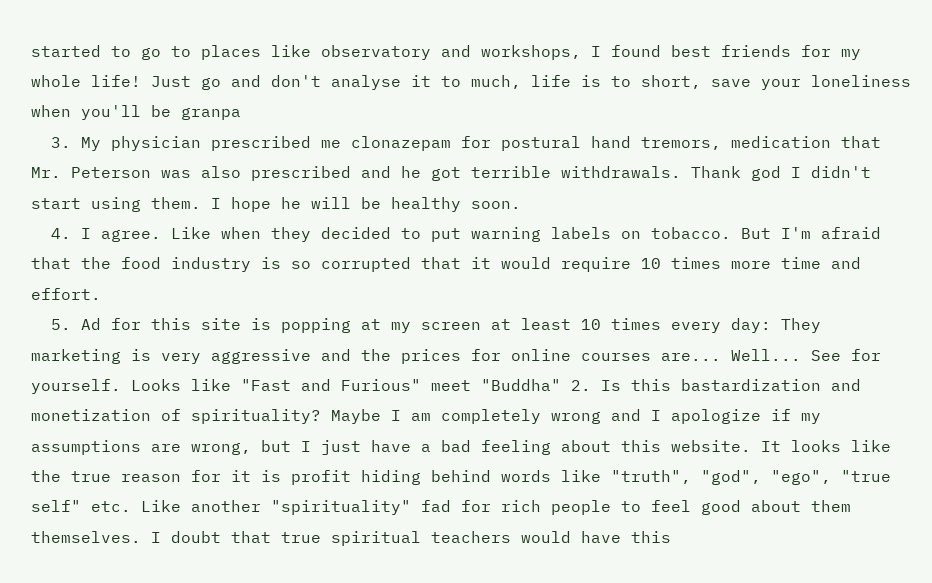started to go to places like observatory and workshops, I found best friends for my whole life! Just go and don't analyse it to much, life is to short, save your loneliness when you'll be granpa
  3. My physician prescribed me clonazepam for postural hand tremors, medication that Mr. Peterson was also prescribed and he got terrible withdrawals. Thank god I didn't start using them. I hope he will be healthy soon.
  4. I agree. Like when they decided to put warning labels on tobacco. But I'm afraid that the food industry is so corrupted that it would require 10 times more time and effort.
  5. Ad for this site is popping at my screen at least 10 times every day: They marketing is very aggressive and the prices for online courses are... Well... See for yourself. Looks like "Fast and Furious" meet "Buddha" 2. Is this bastardization and monetization of spirituality? Maybe I am completely wrong and I apologize if my assumptions are wrong, but I just have a bad feeling about this website. It looks like the true reason for it is profit hiding behind words like "truth", "god", "ego", "true self" etc. Like another "spirituality" fad for rich people to feel good about them themselves. I doubt that true spiritual teachers would have this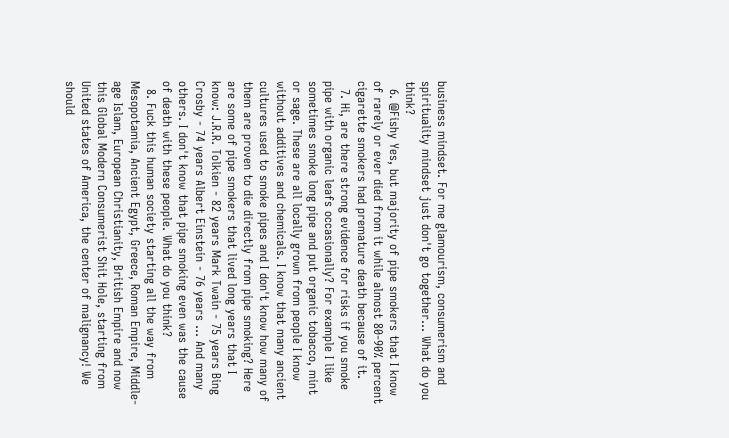business mindset. For me glamourism, consumerism and spirituality mindset just don't go together... What do you think?
  6. @Fishy Yes, but majority of pipe smokers that I know of rarely or ever died from it while almost 80-90% percent cigarette smokers had premature death because of it.
  7. Hi, are there strong evidence for risks if you smoke pipe with organic leafs occasionally? For example I like sometimes smoke long pipe and put organic tobacco, mint or sage. These are all locally grown from people I know without additives and chemicals. I know that many ancient cultures used to smoke pipes and I don't know how many of them are proven to die directly from pipe smoking? Here are some of pipe smokers that lived long years that I know: J.R.R. Tolkien - 82 years Mark Twain - 75 years Bing Crosby - 74 years Albert Einstein - 76 years ... And many others. I don't know that pipe smoking even was the cause of death with these people. What do you think?
  8. Fuck this human society starting all the way from Mesopotamia, Ancient Egypt, Greece, Roman Empire, Middle-age Islam, European Christianity, British Empire and now this Global Modern Consumerist Shit Hole, starting from United states of America, the center of malignancy! We should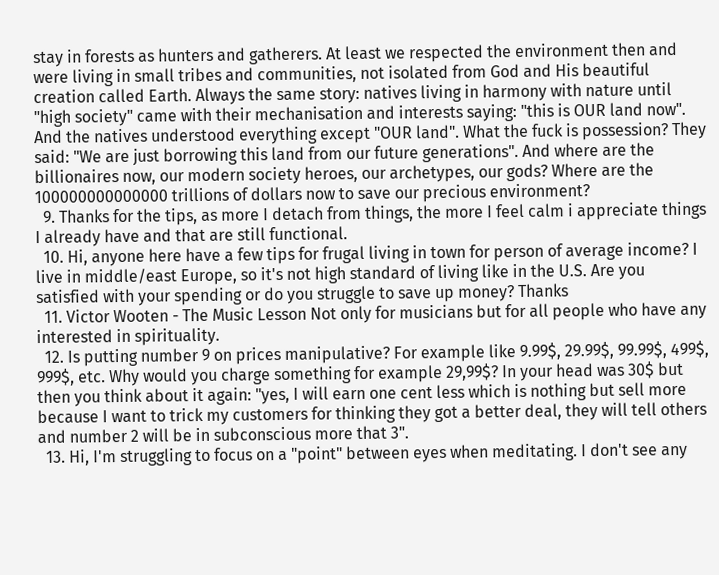stay in forests as hunters and gatherers. At least we respected the environment then and were living in small tribes and communities, not isolated from God and His beautiful creation called Earth. Always the same story: natives living in harmony with nature until "high society" came with their mechanisation and interests saying: "this is OUR land now". And the natives understood everything except "OUR land". What the fuck is possession? They said: "We are just borrowing this land from our future generations". And where are the billionaires now, our modern society heroes, our archetypes, our gods? Where are the 100000000000000 trillions of dollars now to save our precious environment?
  9. Thanks for the tips, as more I detach from things, the more I feel calm i appreciate things I already have and that are still functional.
  10. Hi, anyone here have a few tips for frugal living in town for person of average income? I live in middle/east Europe, so it's not high standard of living like in the U.S. Are you satisfied with your spending or do you struggle to save up money? Thanks
  11. Victor Wooten - The Music Lesson Not only for musicians but for all people who have any interested in spirituality.
  12. Is putting number 9 on prices manipulative? For example like 9.99$, 29.99$, 99.99$, 499$, 999$, etc. Why would you charge something for example 29,99$? In your head was 30$ but then you think about it again: "yes, I will earn one cent less which is nothing but sell more because I want to trick my customers for thinking they got a better deal, they will tell others and number 2 will be in subconscious more that 3".
  13. Hi, I'm struggling to focus on a "point" between eyes when meditating. I don't see any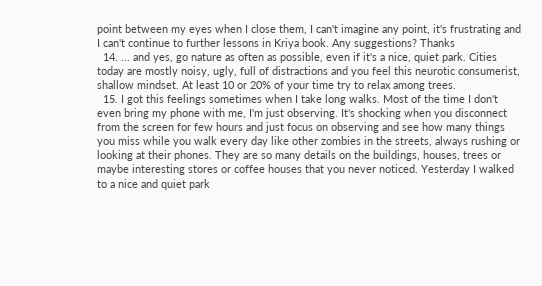point between my eyes when I close them, I can't imagine any point, it's frustrating and I can't continue to further lessons in Kriya book. Any suggestions? Thanks
  14. ... and yes, go nature as often as possible, even if it's a nice, quiet park. Cities today are mostly noisy, ugly, full of distractions and you feel this neurotic consumerist, shallow mindset. At least 10 or 20% of your time try to relax among trees.
  15. I got this feelings sometimes when I take long walks. Most of the time I don't even bring my phone with me, I'm just observing. It's shocking when you disconnect from the screen for few hours and just focus on observing and see how many things you miss while you walk every day like other zombies in the streets, always rushing or looking at their phones. They are so many details on the buildings, houses, trees or maybe interesting stores or coffee houses that you never noticed. Yesterday I walked to a nice and quiet park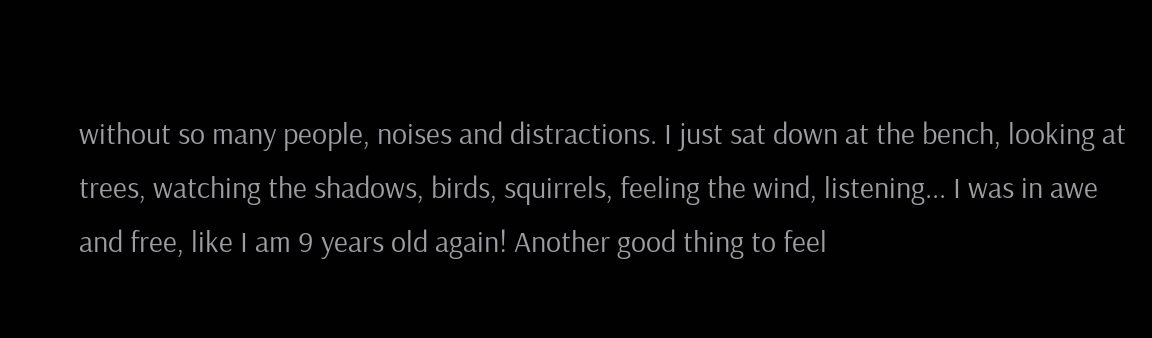without so many people, noises and distractions. I just sat down at the bench, looking at trees, watching the shadows, birds, squirrels, feeling the wind, listening... I was in awe and free, like I am 9 years old again! Another good thing to feel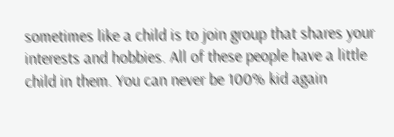sometimes like a child is to join group that shares your interests and hobbies. All of these people have a little child in them. You can never be 100% kid again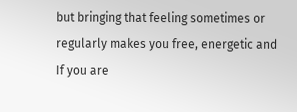but bringing that feeling sometimes or regularly makes you free, energetic and If you are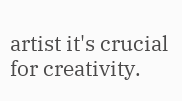artist it's crucial for creativity.